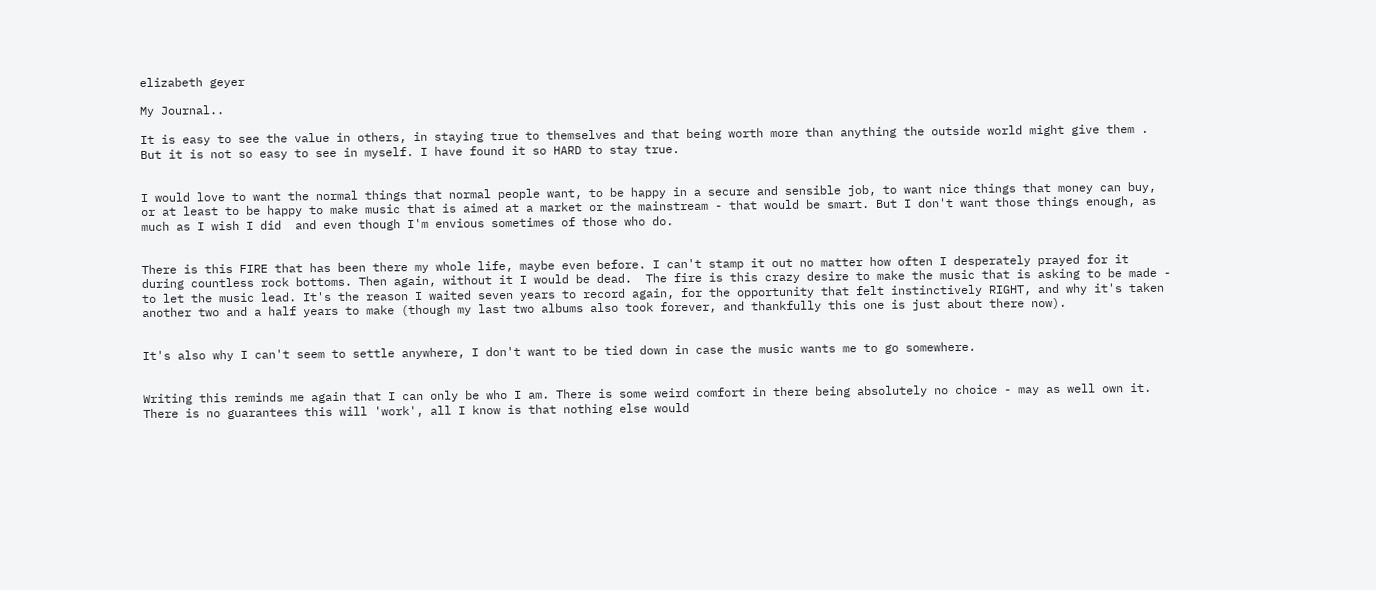elizabeth geyer

My Journal..

It is easy to see the value in others, in staying true to themselves and that being worth more than anything the outside world might give them . But it is not so easy to see in myself. I have found it so HARD to stay true.


I would love to want the normal things that normal people want, to be happy in a secure and sensible job, to want nice things that money can buy, or at least to be happy to make music that is aimed at a market or the mainstream - that would be smart. But I don't want those things enough, as much as I wish I did  and even though I'm envious sometimes of those who do.


There is this FIRE that has been there my whole life, maybe even before. I can't stamp it out no matter how often I desperately prayed for it during countless rock bottoms. Then again, without it I would be dead.  The fire is this crazy desire to make the music that is asking to be made - to let the music lead. It's the reason I waited seven years to record again, for the opportunity that felt instinctively RIGHT, and why it's taken another two and a half years to make (though my last two albums also took forever, and thankfully this one is just about there now).


It's also why I can't seem to settle anywhere, I don't want to be tied down in case the music wants me to go somewhere.


Writing this reminds me again that I can only be who I am. There is some weird comfort in there being absolutely no choice - may as well own it. There is no guarantees this will 'work', all I know is that nothing else would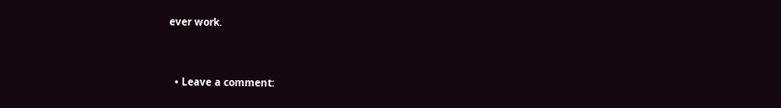ever work.


  • Leave a comment: